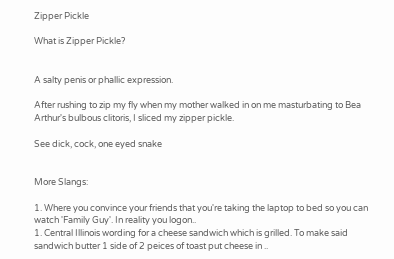Zipper Pickle

What is Zipper Pickle?


A salty penis or phallic expression.

After rushing to zip my fly when my mother walked in on me masturbating to Bea Arthur's bulbous clitoris, I sliced my zipper pickle.

See dick, cock, one eyed snake


More Slangs:

1. Where you convince your friends that you're taking the laptop to bed so you can watch 'Family Guy'. In reality you logon..
1. Central Illinois wording for a cheese sandwich which is grilled. To make said sandwich butter 1 side of 2 peices of toast put cheese in ..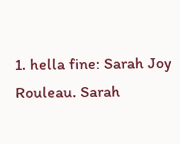1. hella fine: Sarah Joy Rouleau. Sarah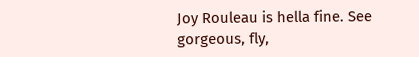Joy Rouleau is hella fine. See gorgeous, fly,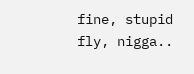fine, stupid fly, nigga..